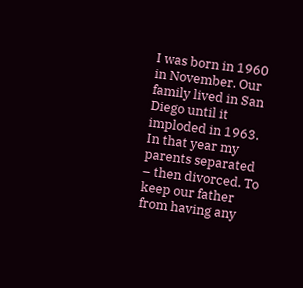I was born in 1960 in November. Our family lived in San Diego until it imploded in 1963. In that year my parents separated – then divorced. To keep our father from having any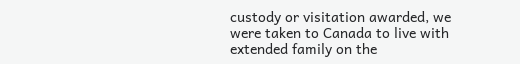custody or visitation awarded, we were taken to Canada to live with extended family on the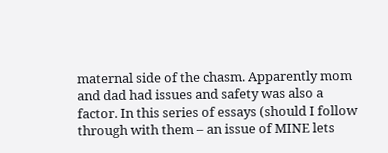maternal side of the chasm. Apparently mom and dad had issues and safety was also a factor. In this series of essays (should I follow through with them – an issue of MINE lets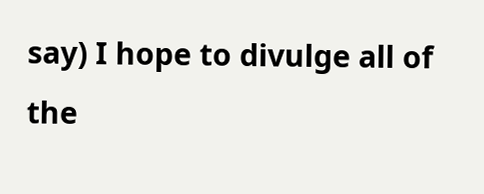say) I hope to divulge all of the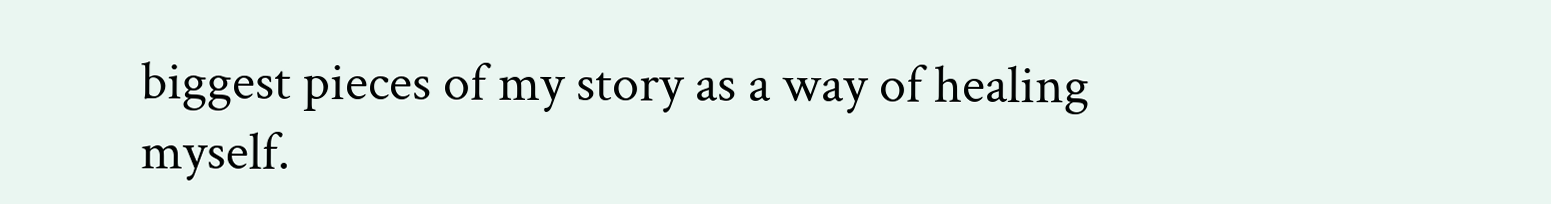biggest pieces of my story as a way of healing myself.